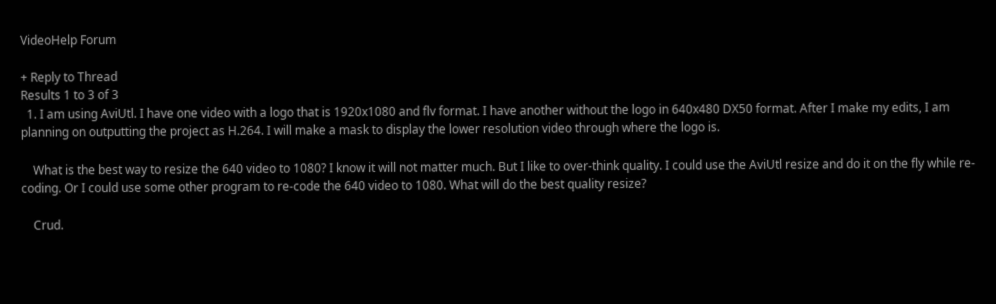VideoHelp Forum

+ Reply to Thread
Results 1 to 3 of 3
  1. I am using AviUtl. I have one video with a logo that is 1920x1080 and flv format. I have another without the logo in 640x480 DX50 format. After I make my edits, I am planning on outputting the project as H.264. I will make a mask to display the lower resolution video through where the logo is.

    What is the best way to resize the 640 video to 1080? I know it will not matter much. But I like to over-think quality. I could use the AviUtl resize and do it on the fly while re-coding. Or I could use some other program to re-code the 640 video to 1080. What will do the best quality resize?

    Crud.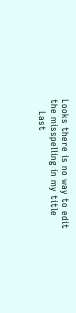Looks there is no way to edit the misspelling in my title
    Last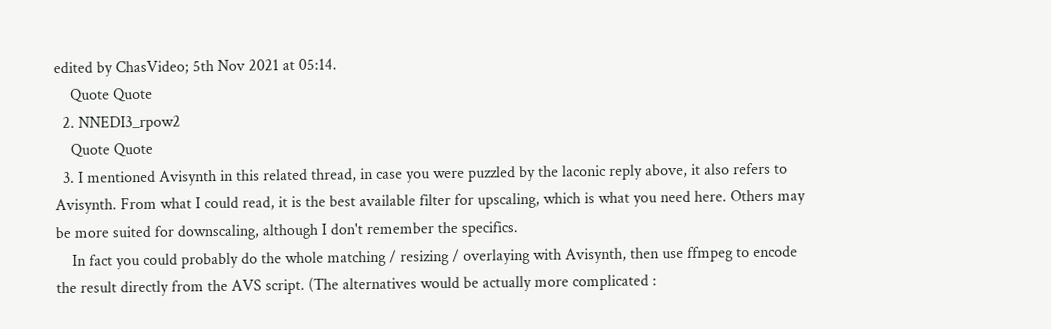edited by ChasVideo; 5th Nov 2021 at 05:14.
    Quote Quote
  2. NNEDI3_rpow2
    Quote Quote
  3. I mentioned Avisynth in this related thread, in case you were puzzled by the laconic reply above, it also refers to Avisynth. From what I could read, it is the best available filter for upscaling, which is what you need here. Others may be more suited for downscaling, although I don't remember the specifics.
    In fact you could probably do the whole matching / resizing / overlaying with Avisynth, then use ffmpeg to encode the result directly from the AVS script. (The alternatives would be actually more complicated :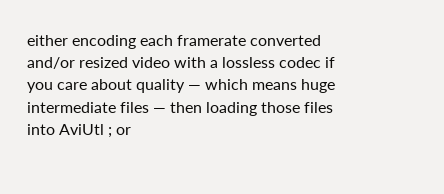either encoding each framerate converted and/or resized video with a lossless codec if you care about quality — which means huge intermediate files — then loading those files into AviUtl ; or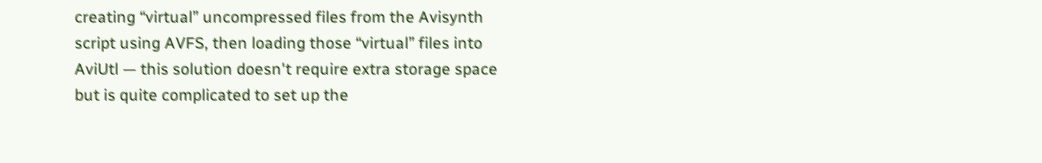creating “virtual” uncompressed files from the Avisynth script using AVFS, then loading those “virtual” files into AviUtl — this solution doesn't require extra storage space but is quite complicated to set up the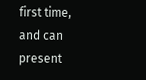first time, and can present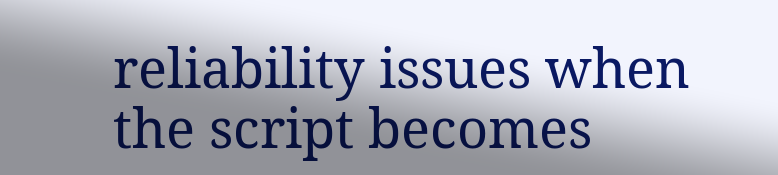reliability issues when the script becomes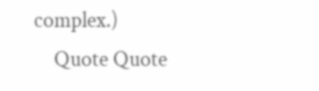complex.)
    Quote Quote